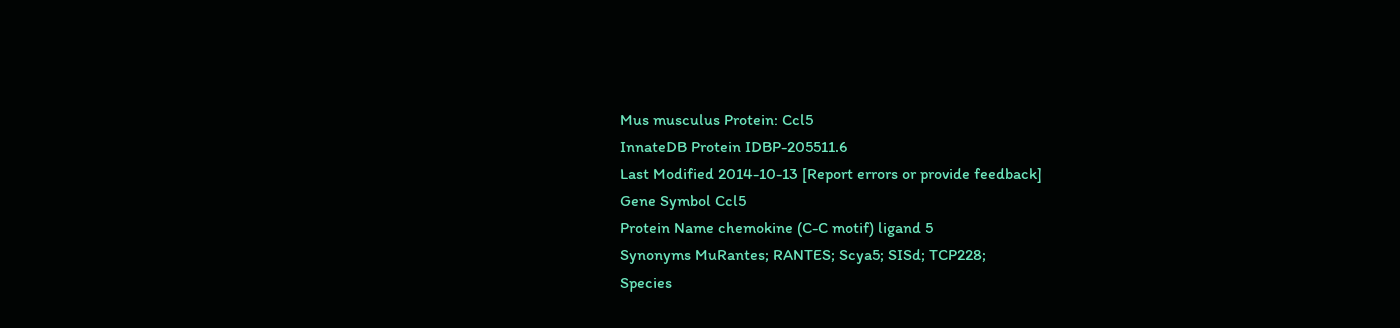Mus musculus Protein: Ccl5
InnateDB Protein IDBP-205511.6
Last Modified 2014-10-13 [Report errors or provide feedback]
Gene Symbol Ccl5
Protein Name chemokine (C-C motif) ligand 5
Synonyms MuRantes; RANTES; Scya5; SISd; TCP228;
Species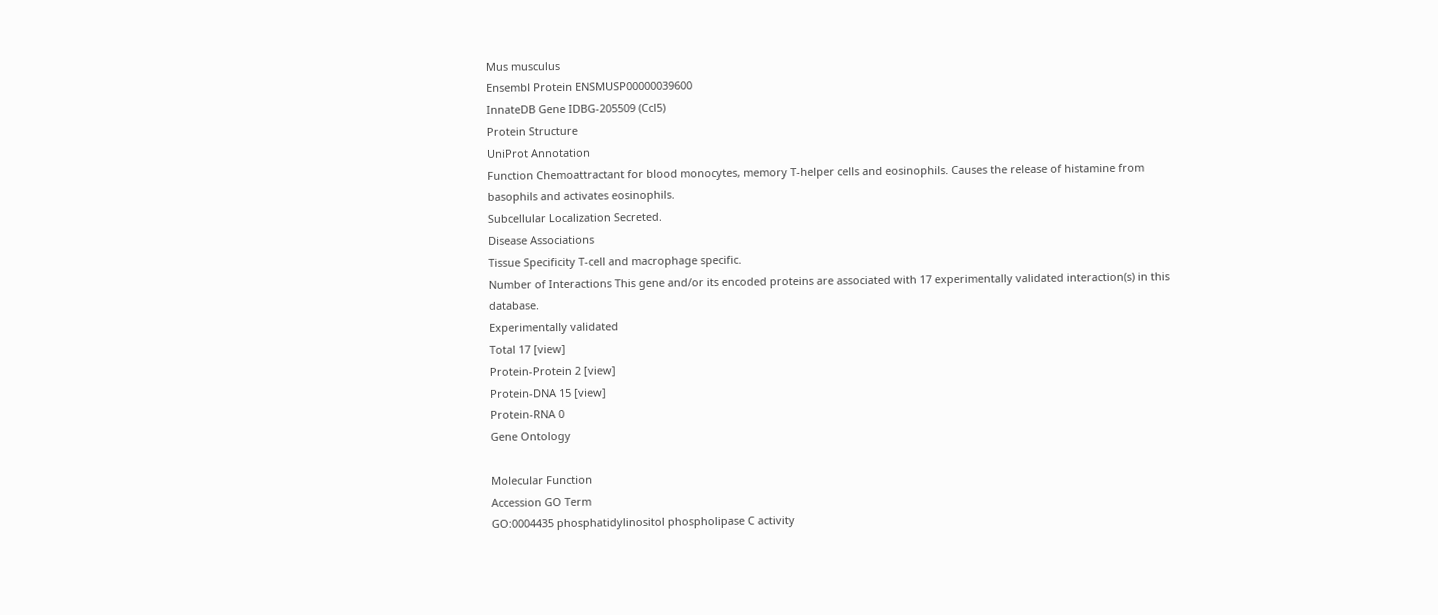Mus musculus
Ensembl Protein ENSMUSP00000039600
InnateDB Gene IDBG-205509 (Ccl5)
Protein Structure
UniProt Annotation
Function Chemoattractant for blood monocytes, memory T-helper cells and eosinophils. Causes the release of histamine from basophils and activates eosinophils.
Subcellular Localization Secreted.
Disease Associations
Tissue Specificity T-cell and macrophage specific.
Number of Interactions This gene and/or its encoded proteins are associated with 17 experimentally validated interaction(s) in this database.
Experimentally validated
Total 17 [view]
Protein-Protein 2 [view]
Protein-DNA 15 [view]
Protein-RNA 0
Gene Ontology

Molecular Function
Accession GO Term
GO:0004435 phosphatidylinositol phospholipase C activity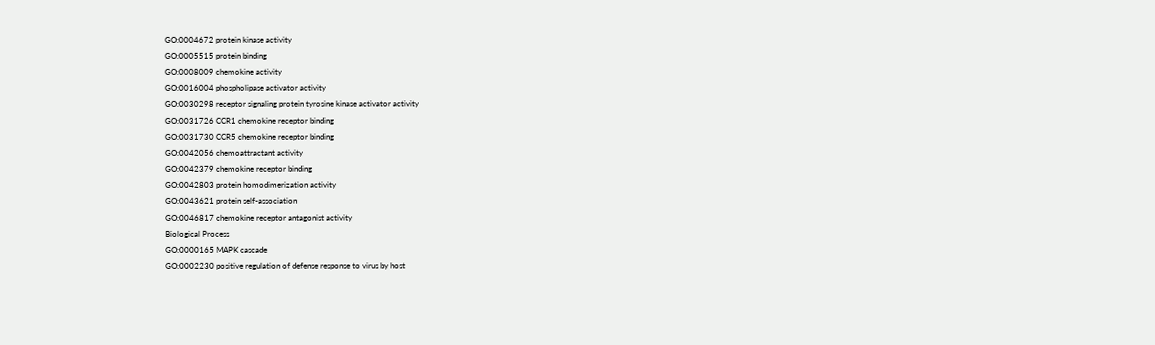GO:0004672 protein kinase activity
GO:0005515 protein binding
GO:0008009 chemokine activity
GO:0016004 phospholipase activator activity
GO:0030298 receptor signaling protein tyrosine kinase activator activity
GO:0031726 CCR1 chemokine receptor binding
GO:0031730 CCR5 chemokine receptor binding
GO:0042056 chemoattractant activity
GO:0042379 chemokine receptor binding
GO:0042803 protein homodimerization activity
GO:0043621 protein self-association
GO:0046817 chemokine receptor antagonist activity
Biological Process
GO:0000165 MAPK cascade
GO:0002230 positive regulation of defense response to virus by host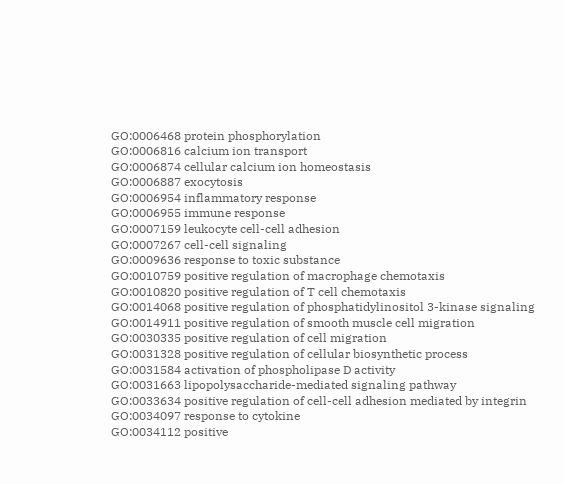GO:0006468 protein phosphorylation
GO:0006816 calcium ion transport
GO:0006874 cellular calcium ion homeostasis
GO:0006887 exocytosis
GO:0006954 inflammatory response
GO:0006955 immune response
GO:0007159 leukocyte cell-cell adhesion
GO:0007267 cell-cell signaling
GO:0009636 response to toxic substance
GO:0010759 positive regulation of macrophage chemotaxis
GO:0010820 positive regulation of T cell chemotaxis
GO:0014068 positive regulation of phosphatidylinositol 3-kinase signaling
GO:0014911 positive regulation of smooth muscle cell migration
GO:0030335 positive regulation of cell migration
GO:0031328 positive regulation of cellular biosynthetic process
GO:0031584 activation of phospholipase D activity
GO:0031663 lipopolysaccharide-mediated signaling pathway
GO:0033634 positive regulation of cell-cell adhesion mediated by integrin
GO:0034097 response to cytokine
GO:0034112 positive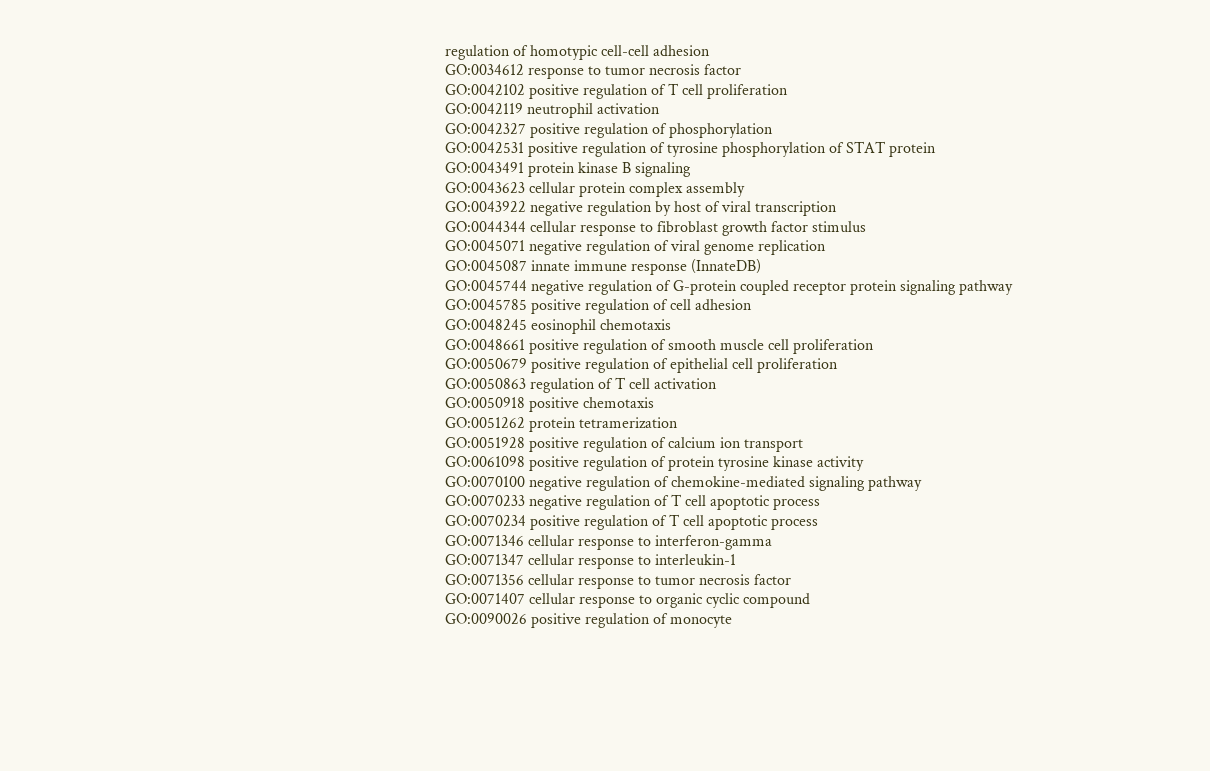regulation of homotypic cell-cell adhesion
GO:0034612 response to tumor necrosis factor
GO:0042102 positive regulation of T cell proliferation
GO:0042119 neutrophil activation
GO:0042327 positive regulation of phosphorylation
GO:0042531 positive regulation of tyrosine phosphorylation of STAT protein
GO:0043491 protein kinase B signaling
GO:0043623 cellular protein complex assembly
GO:0043922 negative regulation by host of viral transcription
GO:0044344 cellular response to fibroblast growth factor stimulus
GO:0045071 negative regulation of viral genome replication
GO:0045087 innate immune response (InnateDB)
GO:0045744 negative regulation of G-protein coupled receptor protein signaling pathway
GO:0045785 positive regulation of cell adhesion
GO:0048245 eosinophil chemotaxis
GO:0048661 positive regulation of smooth muscle cell proliferation
GO:0050679 positive regulation of epithelial cell proliferation
GO:0050863 regulation of T cell activation
GO:0050918 positive chemotaxis
GO:0051262 protein tetramerization
GO:0051928 positive regulation of calcium ion transport
GO:0061098 positive regulation of protein tyrosine kinase activity
GO:0070100 negative regulation of chemokine-mediated signaling pathway
GO:0070233 negative regulation of T cell apoptotic process
GO:0070234 positive regulation of T cell apoptotic process
GO:0071346 cellular response to interferon-gamma
GO:0071347 cellular response to interleukin-1
GO:0071356 cellular response to tumor necrosis factor
GO:0071407 cellular response to organic cyclic compound
GO:0090026 positive regulation of monocyte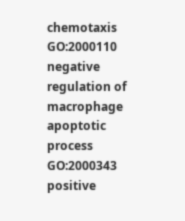chemotaxis
GO:2000110 negative regulation of macrophage apoptotic process
GO:2000343 positive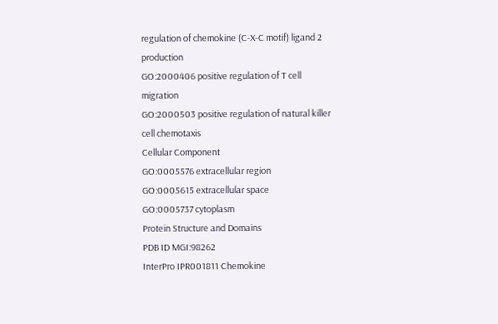regulation of chemokine (C-X-C motif) ligand 2 production
GO:2000406 positive regulation of T cell migration
GO:2000503 positive regulation of natural killer cell chemotaxis
Cellular Component
GO:0005576 extracellular region
GO:0005615 extracellular space
GO:0005737 cytoplasm
Protein Structure and Domains
PDB ID MGI:98262
InterPro IPR001811 Chemokine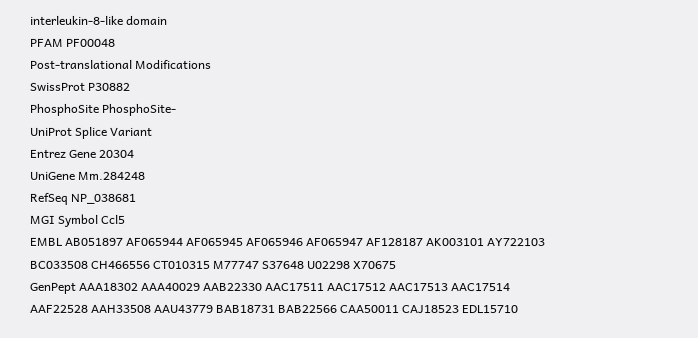interleukin-8-like domain
PFAM PF00048
Post-translational Modifications
SwissProt P30882
PhosphoSite PhosphoSite-
UniProt Splice Variant
Entrez Gene 20304
UniGene Mm.284248
RefSeq NP_038681
MGI Symbol Ccl5
EMBL AB051897 AF065944 AF065945 AF065946 AF065947 AF128187 AK003101 AY722103 BC033508 CH466556 CT010315 M77747 S37648 U02298 X70675
GenPept AAA18302 AAA40029 AAB22330 AAC17511 AAC17512 AAC17513 AAC17514 AAF22528 AAH33508 AAU43779 BAB18731 BAB22566 CAA50011 CAJ18523 EDL15710